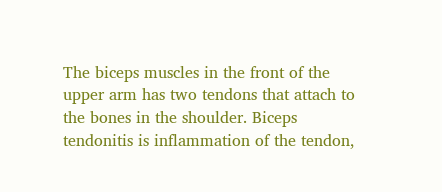The biceps muscles in the front of the upper arm has two tendons that attach to the bones in the shoulder. Biceps tendonitis is inflammation of the tendon,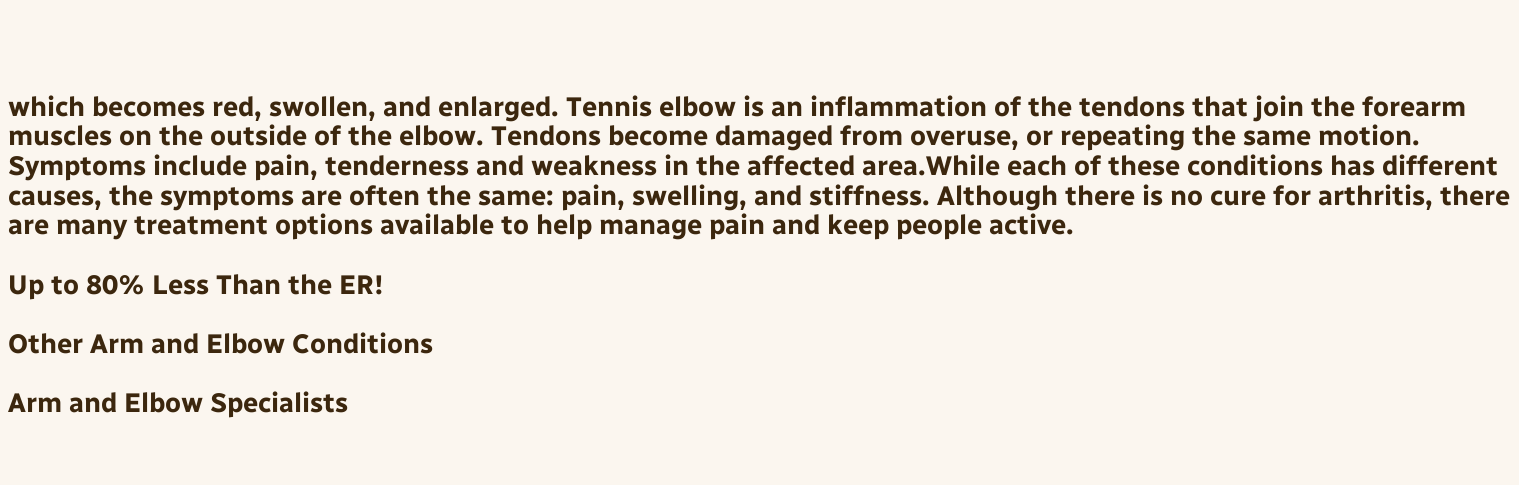which becomes red, swollen, and enlarged. Tennis elbow is an inflammation of the tendons that join the forearm muscles on the outside of the elbow. Tendons become damaged from overuse, or repeating the same motion. Symptoms include pain, tenderness and weakness in the affected area.While each of these conditions has different causes, the symptoms are often the same: pain, swelling, and stiffness. Although there is no cure for arthritis, there are many treatment options available to help manage pain and keep people active.

Up to 80% Less Than the ER!

Other Arm and Elbow Conditions

Arm and Elbow Specialists